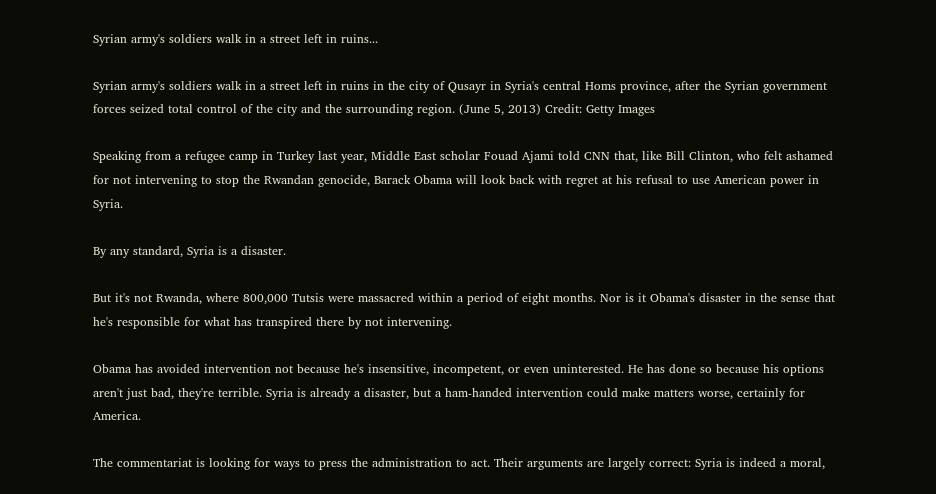Syrian army's soldiers walk in a street left in ruins...

Syrian army's soldiers walk in a street left in ruins in the city of Qusayr in Syria's central Homs province, after the Syrian government forces seized total control of the city and the surrounding region. (June 5, 2013) Credit: Getty Images

Speaking from a refugee camp in Turkey last year, Middle East scholar Fouad Ajami told CNN that, like Bill Clinton, who felt ashamed for not intervening to stop the Rwandan genocide, Barack Obama will look back with regret at his refusal to use American power in Syria.

By any standard, Syria is a disaster.

But it's not Rwanda, where 800,000 Tutsis were massacred within a period of eight months. Nor is it Obama's disaster in the sense that he's responsible for what has transpired there by not intervening.

Obama has avoided intervention not because he's insensitive, incompetent, or even uninterested. He has done so because his options aren't just bad, they're terrible. Syria is already a disaster, but a ham-handed intervention could make matters worse, certainly for America.

The commentariat is looking for ways to press the administration to act. Their arguments are largely correct: Syria is indeed a moral,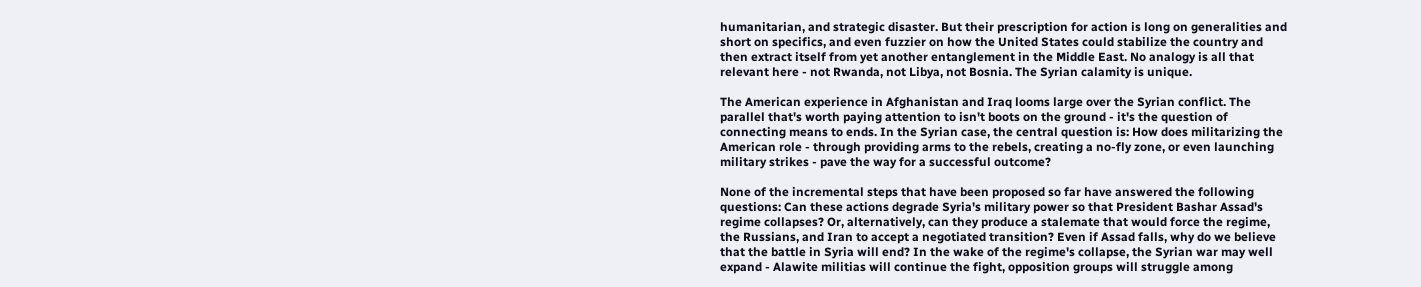humanitarian, and strategic disaster. But their prescription for action is long on generalities and short on specifics, and even fuzzier on how the United States could stabilize the country and then extract itself from yet another entanglement in the Middle East. No analogy is all that relevant here - not Rwanda, not Libya, not Bosnia. The Syrian calamity is unique.

The American experience in Afghanistan and Iraq looms large over the Syrian conflict. The parallel that's worth paying attention to isn't boots on the ground - it's the question of connecting means to ends. In the Syrian case, the central question is: How does militarizing the American role - through providing arms to the rebels, creating a no-fly zone, or even launching military strikes - pave the way for a successful outcome?

None of the incremental steps that have been proposed so far have answered the following questions: Can these actions degrade Syria's military power so that President Bashar Assad's regime collapses? Or, alternatively, can they produce a stalemate that would force the regime, the Russians, and Iran to accept a negotiated transition? Even if Assad falls, why do we believe that the battle in Syria will end? In the wake of the regime's collapse, the Syrian war may well expand - Alawite militias will continue the fight, opposition groups will struggle among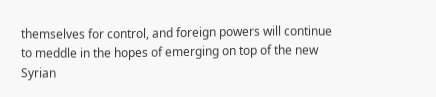themselves for control, and foreign powers will continue to meddle in the hopes of emerging on top of the new Syrian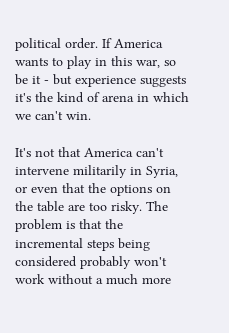political order. If America wants to play in this war, so be it - but experience suggests it's the kind of arena in which we can't win.

It's not that America can't intervene militarily in Syria, or even that the options on the table are too risky. The problem is that the incremental steps being considered probably won't work without a much more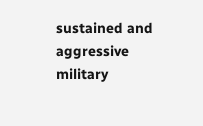sustained and aggressive military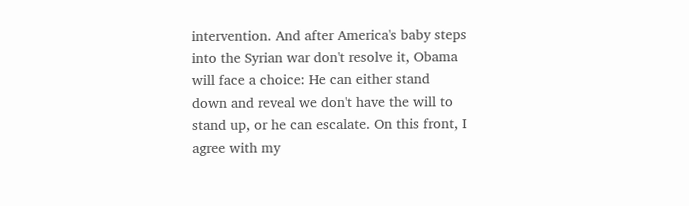intervention. And after America's baby steps into the Syrian war don't resolve it, Obama will face a choice: He can either stand down and reveal we don't have the will to stand up, or he can escalate. On this front, I agree with my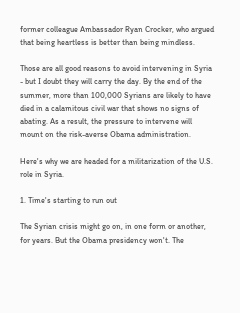former colleague Ambassador Ryan Crocker, who argued that being heartless is better than being mindless.

Those are all good reasons to avoid intervening in Syria - but I doubt they will carry the day. By the end of the summer, more than 100,000 Syrians are likely to have died in a calamitous civil war that shows no signs of abating. As a result, the pressure to intervene will mount on the risk-averse Obama administration.

Here's why we are headed for a militarization of the U.S. role in Syria.

1. Time's starting to run out

The Syrian crisis might go on, in one form or another, for years. But the Obama presidency won't. The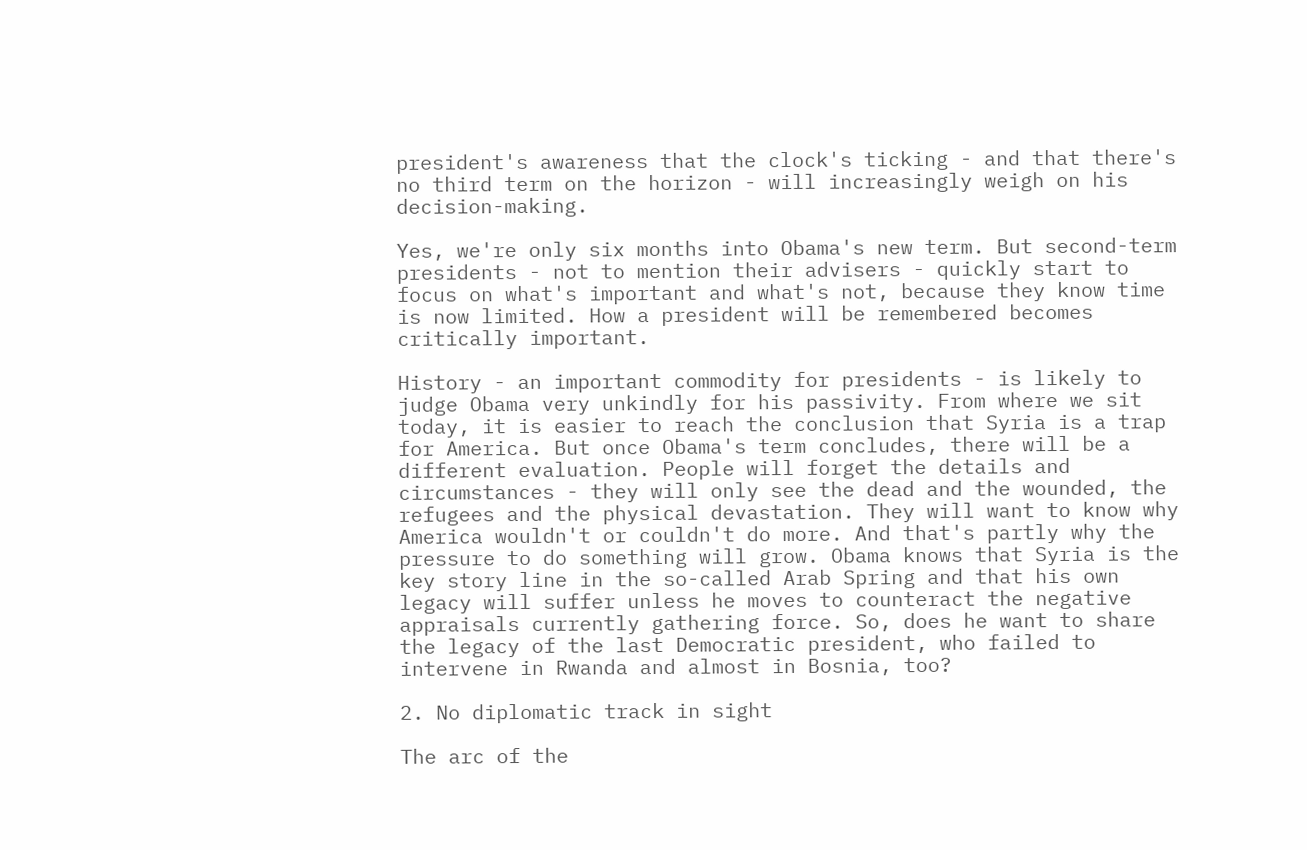president's awareness that the clock's ticking - and that there's no third term on the horizon - will increasingly weigh on his decision-making.

Yes, we're only six months into Obama's new term. But second-term presidents - not to mention their advisers - quickly start to focus on what's important and what's not, because they know time is now limited. How a president will be remembered becomes critically important.

History - an important commodity for presidents - is likely to judge Obama very unkindly for his passivity. From where we sit today, it is easier to reach the conclusion that Syria is a trap for America. But once Obama's term concludes, there will be a different evaluation. People will forget the details and circumstances - they will only see the dead and the wounded, the refugees and the physical devastation. They will want to know why America wouldn't or couldn't do more. And that's partly why the pressure to do something will grow. Obama knows that Syria is the key story line in the so-called Arab Spring and that his own legacy will suffer unless he moves to counteract the negative appraisals currently gathering force. So, does he want to share the legacy of the last Democratic president, who failed to intervene in Rwanda and almost in Bosnia, too?

2. No diplomatic track in sight

The arc of the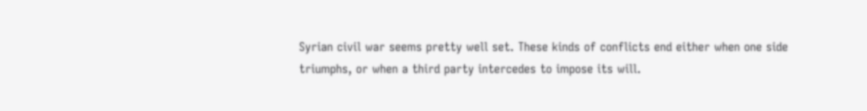Syrian civil war seems pretty well set. These kinds of conflicts end either when one side triumphs, or when a third party intercedes to impose its will.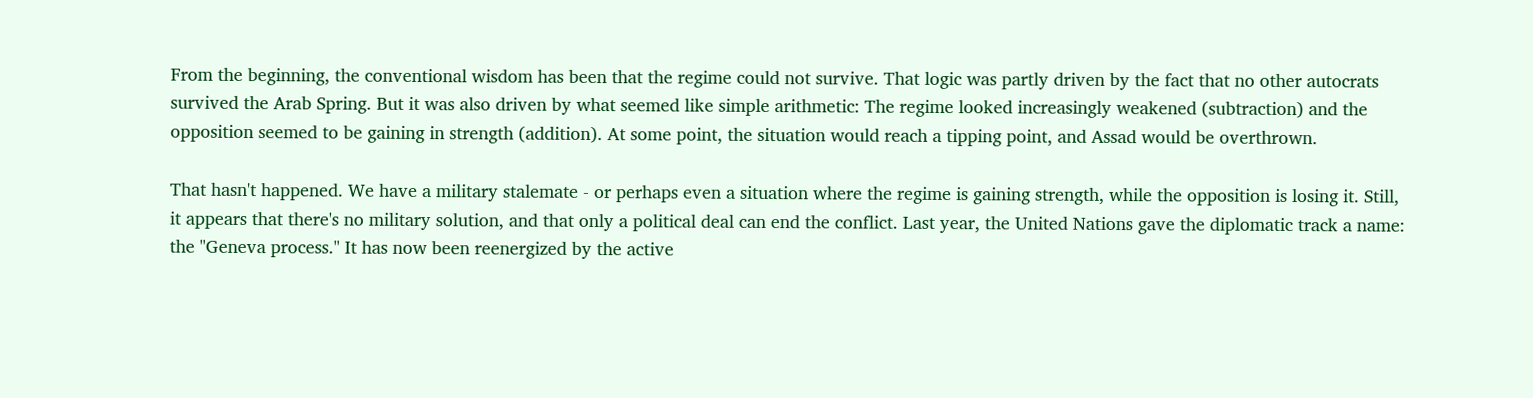From the beginning, the conventional wisdom has been that the regime could not survive. That logic was partly driven by the fact that no other autocrats survived the Arab Spring. But it was also driven by what seemed like simple arithmetic: The regime looked increasingly weakened (subtraction) and the opposition seemed to be gaining in strength (addition). At some point, the situation would reach a tipping point, and Assad would be overthrown.

That hasn't happened. We have a military stalemate - or perhaps even a situation where the regime is gaining strength, while the opposition is losing it. Still, it appears that there's no military solution, and that only a political deal can end the conflict. Last year, the United Nations gave the diplomatic track a name: the "Geneva process." It has now been reenergized by the active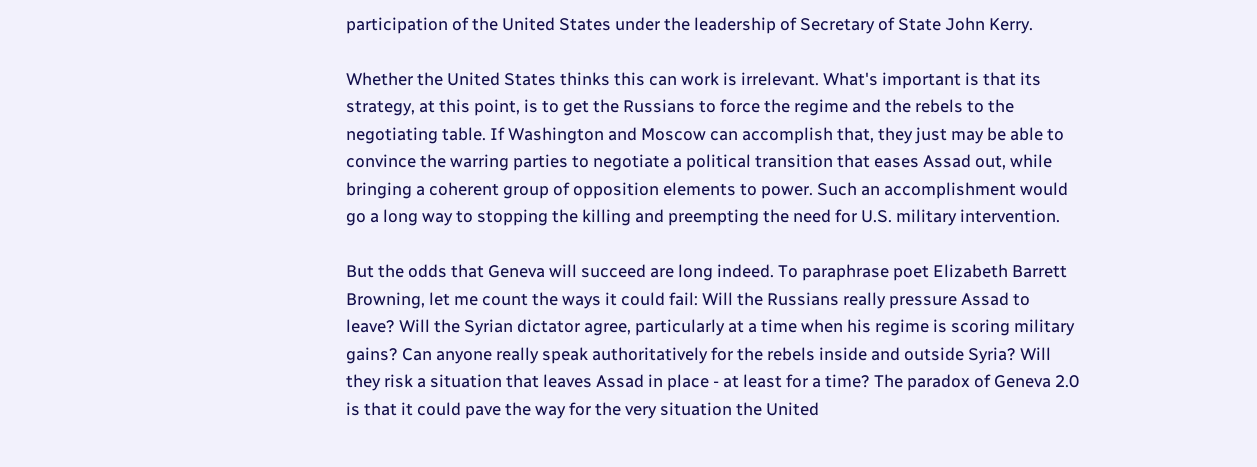participation of the United States under the leadership of Secretary of State John Kerry.

Whether the United States thinks this can work is irrelevant. What's important is that its strategy, at this point, is to get the Russians to force the regime and the rebels to the negotiating table. If Washington and Moscow can accomplish that, they just may be able to convince the warring parties to negotiate a political transition that eases Assad out, while bringing a coherent group of opposition elements to power. Such an accomplishment would go a long way to stopping the killing and preempting the need for U.S. military intervention.

But the odds that Geneva will succeed are long indeed. To paraphrase poet Elizabeth Barrett Browning, let me count the ways it could fail: Will the Russians really pressure Assad to leave? Will the Syrian dictator agree, particularly at a time when his regime is scoring military gains? Can anyone really speak authoritatively for the rebels inside and outside Syria? Will they risk a situation that leaves Assad in place - at least for a time? The paradox of Geneva 2.0 is that it could pave the way for the very situation the United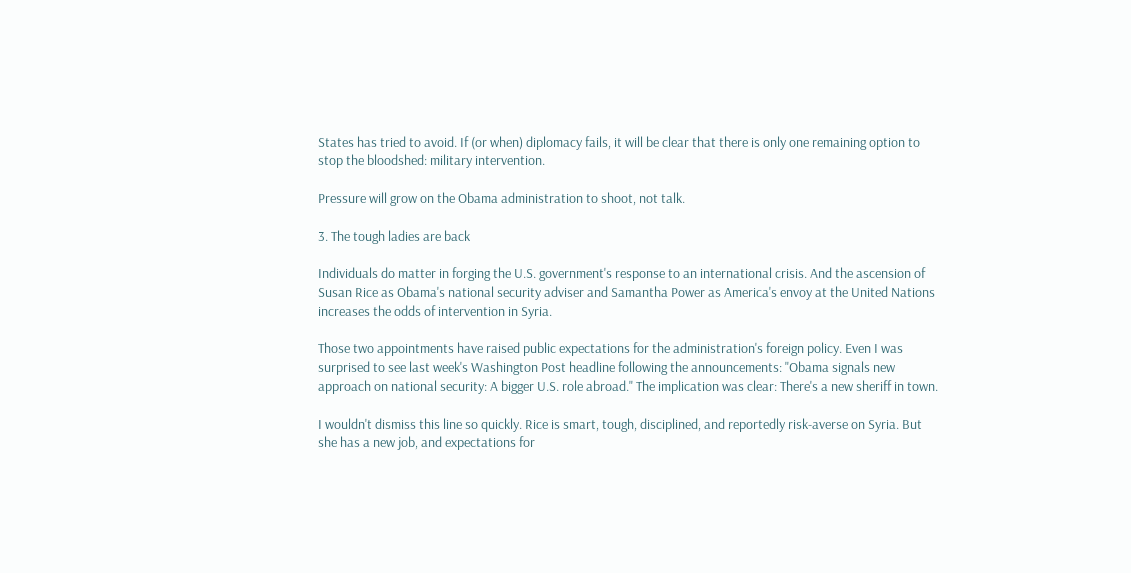States has tried to avoid. If (or when) diplomacy fails, it will be clear that there is only one remaining option to stop the bloodshed: military intervention.

Pressure will grow on the Obama administration to shoot, not talk.

3. The tough ladies are back

Individuals do matter in forging the U.S. government's response to an international crisis. And the ascension of Susan Rice as Obama's national security adviser and Samantha Power as America's envoy at the United Nations increases the odds of intervention in Syria.

Those two appointments have raised public expectations for the administration's foreign policy. Even I was surprised to see last week's Washington Post headline following the announcements: "Obama signals new approach on national security: A bigger U.S. role abroad." The implication was clear: There's a new sheriff in town.

I wouldn't dismiss this line so quickly. Rice is smart, tough, disciplined, and reportedly risk-averse on Syria. But she has a new job, and expectations for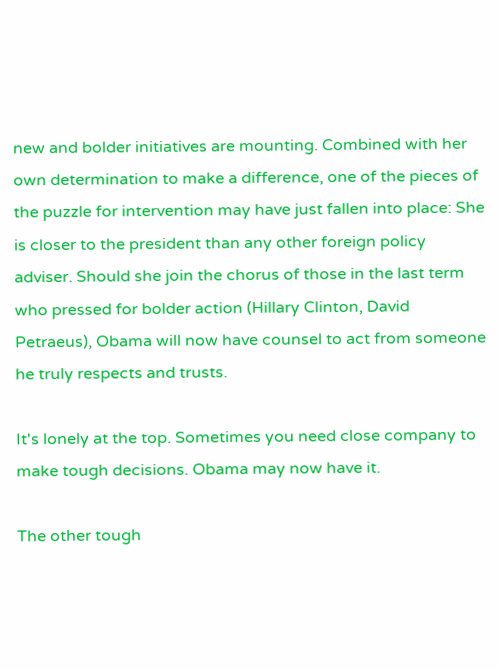new and bolder initiatives are mounting. Combined with her own determination to make a difference, one of the pieces of the puzzle for intervention may have just fallen into place: She is closer to the president than any other foreign policy adviser. Should she join the chorus of those in the last term who pressed for bolder action (Hillary Clinton, David Petraeus), Obama will now have counsel to act from someone he truly respects and trusts.

It's lonely at the top. Sometimes you need close company to make tough decisions. Obama may now have it.

The other tough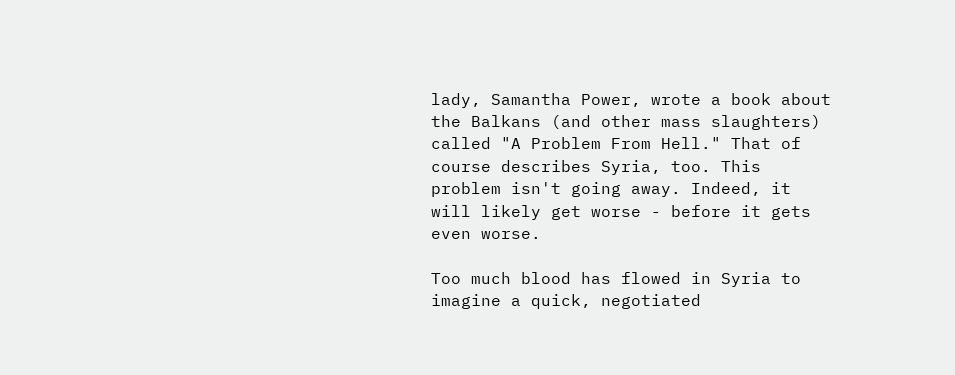lady, Samantha Power, wrote a book about the Balkans (and other mass slaughters) called "A Problem From Hell." That of course describes Syria, too. This problem isn't going away. Indeed, it will likely get worse - before it gets even worse.

Too much blood has flowed in Syria to imagine a quick, negotiated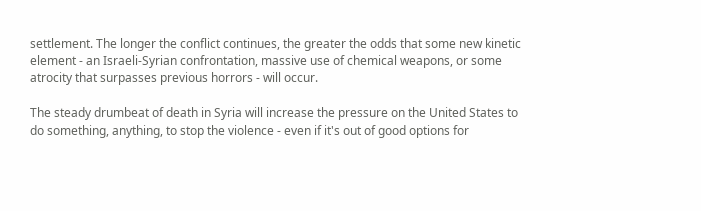settlement. The longer the conflict continues, the greater the odds that some new kinetic element - an Israeli-Syrian confrontation, massive use of chemical weapons, or some atrocity that surpasses previous horrors - will occur.

The steady drumbeat of death in Syria will increase the pressure on the United States to do something, anything, to stop the violence - even if it's out of good options for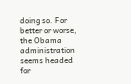doing so. For better or worse, the Obama administration seems headed for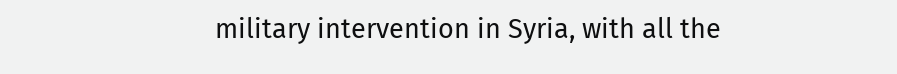military intervention in Syria, with all the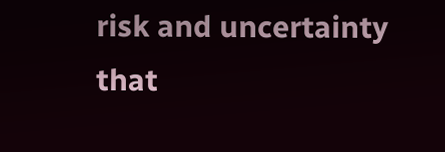risk and uncertainty that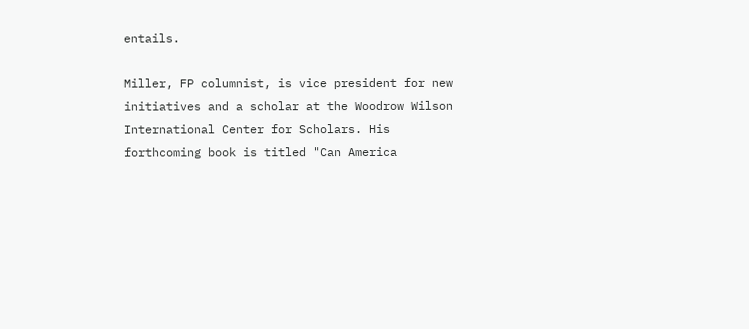entails.

Miller, FP columnist, is vice president for new initiatives and a scholar at the Woodrow Wilson International Center for Scholars. His forthcoming book is titled "Can America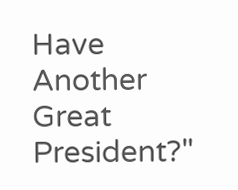Have Another Great President?"